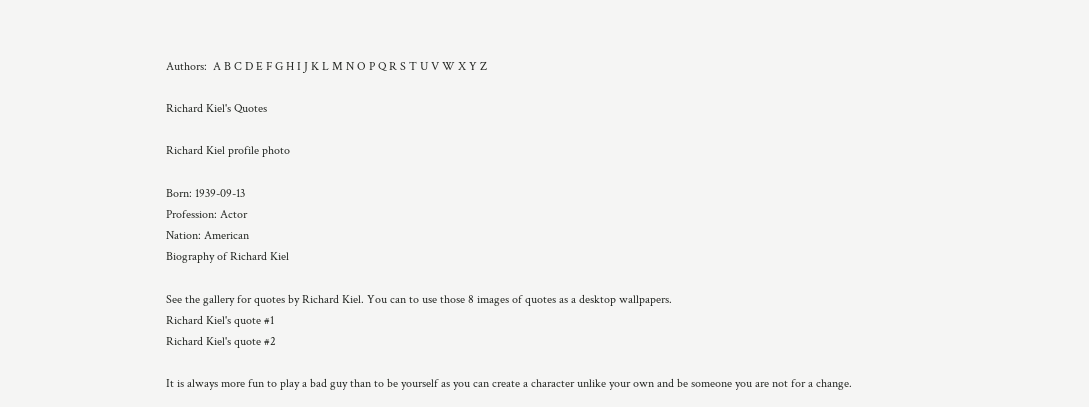Authors:  A B C D E F G H I J K L M N O P Q R S T U V W X Y Z

Richard Kiel's Quotes

Richard Kiel profile photo

Born: 1939-09-13
Profession: Actor
Nation: American
Biography of Richard Kiel

See the gallery for quotes by Richard Kiel. You can to use those 8 images of quotes as a desktop wallpapers.
Richard Kiel's quote #1
Richard Kiel's quote #2

It is always more fun to play a bad guy than to be yourself as you can create a character unlike your own and be someone you are not for a change.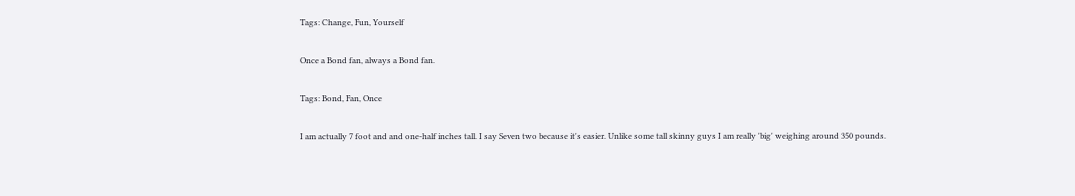Tags: Change, Fun, Yourself

Once a Bond fan, always a Bond fan.

Tags: Bond, Fan, Once

I am actually 7 foot and and one-half inches tall. I say Seven two because it's easier. Unlike some tall skinny guys I am really 'big' weighing around 350 pounds.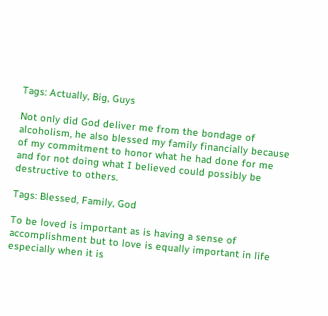Tags: Actually, Big, Guys

Not only did God deliver me from the bondage of alcoholism, he also blessed my family financially because of my commitment to honor what he had done for me and for not doing what I believed could possibly be destructive to others.

Tags: Blessed, Family, God

To be loved is important as is having a sense of accomplishment but to love is equally important in life especially when it is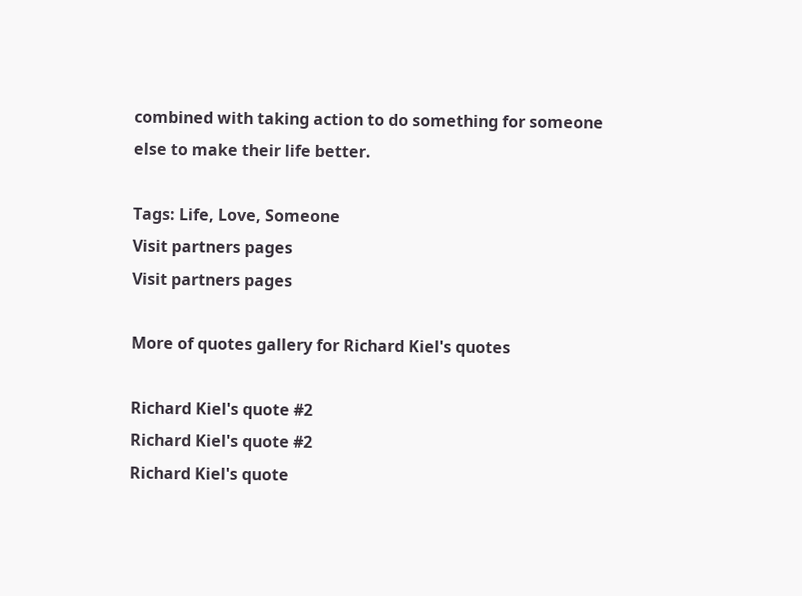combined with taking action to do something for someone else to make their life better.

Tags: Life, Love, Someone
Visit partners pages
Visit partners pages

More of quotes gallery for Richard Kiel's quotes

Richard Kiel's quote #2
Richard Kiel's quote #2
Richard Kiel's quote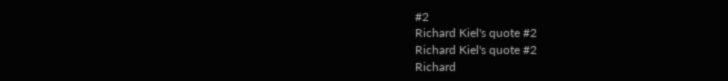#2
Richard Kiel's quote #2
Richard Kiel's quote #2
Richard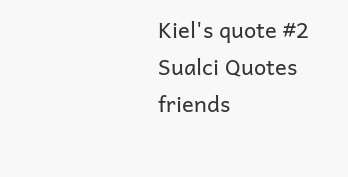Kiel's quote #2
Sualci Quotes friends